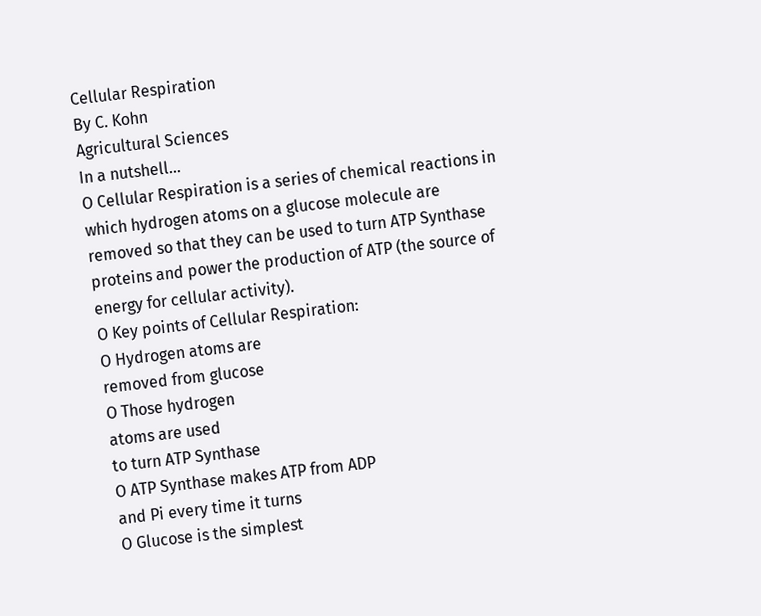Cellular Respiration
By C. Kohn
Agricultural Sciences
In a nutshell…
O Cellular Respiration is a series of chemical reactions in
which hydrogen atoms on a glucose molecule are
removed so that they can be used to turn ATP Synthase
proteins and power the production of ATP (the source of
energy for cellular activity).
O Key points of Cellular Respiration:
O Hydrogen atoms are
removed from glucose
O Those hydrogen
atoms are used
to turn ATP Synthase
O ATP Synthase makes ATP from ADP
and Pi every time it turns
O Glucose is the simplest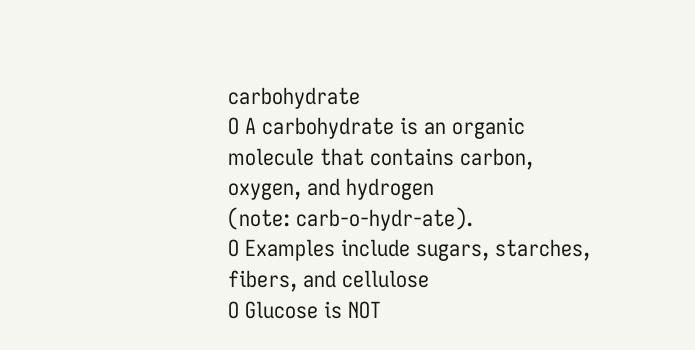carbohydrate
O A carbohydrate is an organic
molecule that contains carbon,
oxygen, and hydrogen
(note: carb-o-hydr-ate).
O Examples include sugars, starches,
fibers, and cellulose
O Glucose is NOT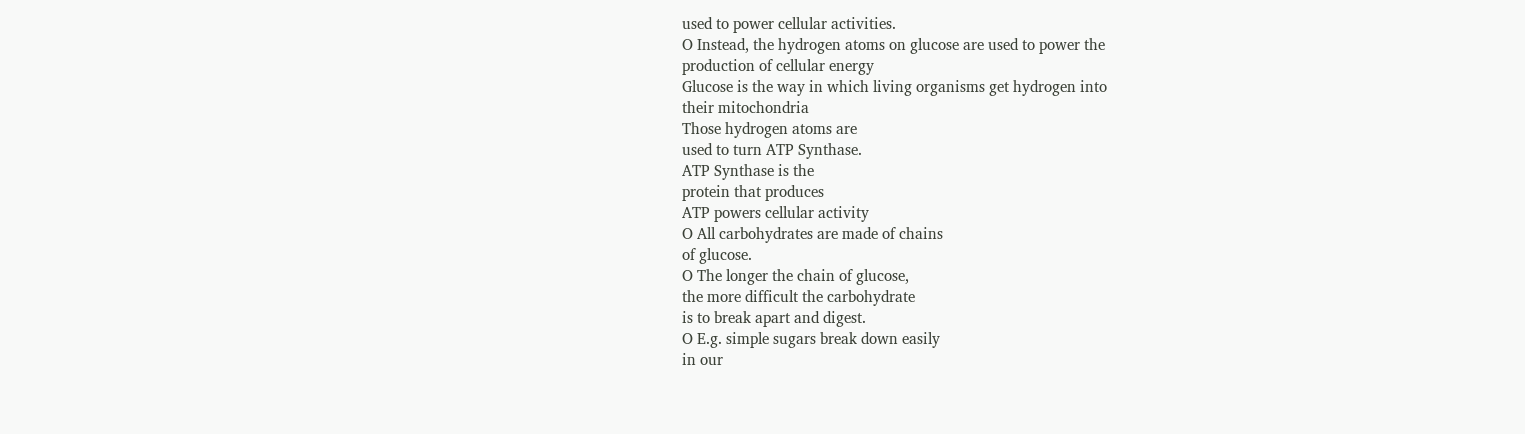used to power cellular activities.
O Instead, the hydrogen atoms on glucose are used to power the
production of cellular energy
Glucose is the way in which living organisms get hydrogen into
their mitochondria
Those hydrogen atoms are
used to turn ATP Synthase.
ATP Synthase is the
protein that produces
ATP powers cellular activity
O All carbohydrates are made of chains
of glucose.
O The longer the chain of glucose,
the more difficult the carbohydrate
is to break apart and digest.
O E.g. simple sugars break down easily
in our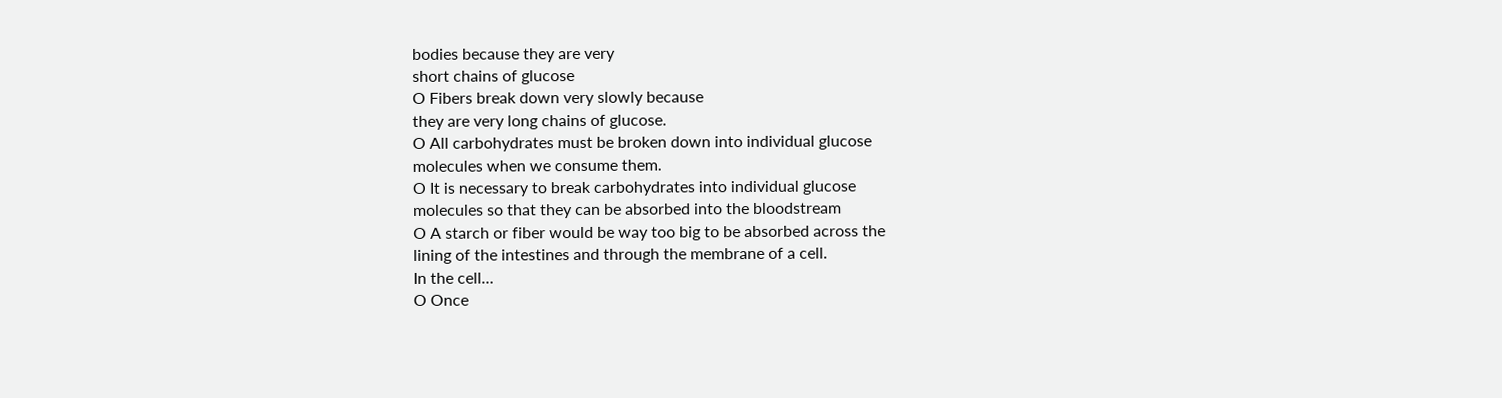bodies because they are very
short chains of glucose
O Fibers break down very slowly because
they are very long chains of glucose.
O All carbohydrates must be broken down into individual glucose
molecules when we consume them.
O It is necessary to break carbohydrates into individual glucose
molecules so that they can be absorbed into the bloodstream
O A starch or fiber would be way too big to be absorbed across the
lining of the intestines and through the membrane of a cell.
In the cell…
O Once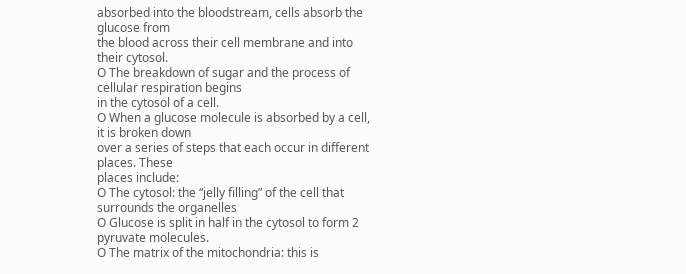absorbed into the bloodstream, cells absorb the glucose from
the blood across their cell membrane and into their cytosol.
O The breakdown of sugar and the process of cellular respiration begins
in the cytosol of a cell.
O When a glucose molecule is absorbed by a cell, it is broken down
over a series of steps that each occur in different places. These
places include:
O The cytosol: the “jelly filling” of the cell that surrounds the organelles
O Glucose is split in half in the cytosol to form 2 pyruvate molecules.
O The matrix of the mitochondria: this is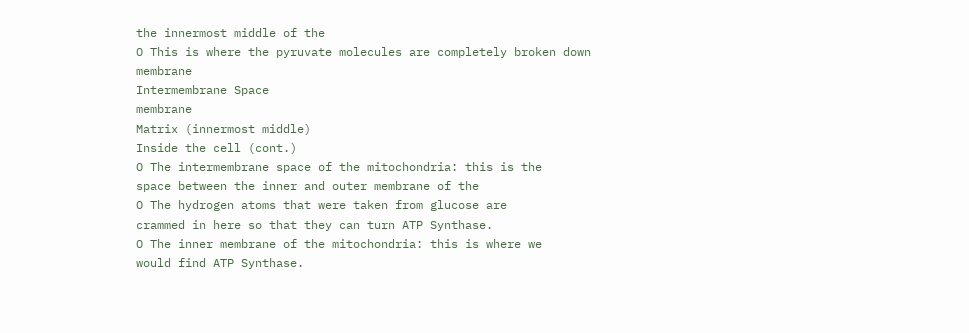the innermost middle of the
O This is where the pyruvate molecules are completely broken down
membrane
Intermembrane Space
membrane
Matrix (innermost middle)
Inside the cell (cont.)
O The intermembrane space of the mitochondria: this is the
space between the inner and outer membrane of the
O The hydrogen atoms that were taken from glucose are
crammed in here so that they can turn ATP Synthase.
O The inner membrane of the mitochondria: this is where we
would find ATP Synthase.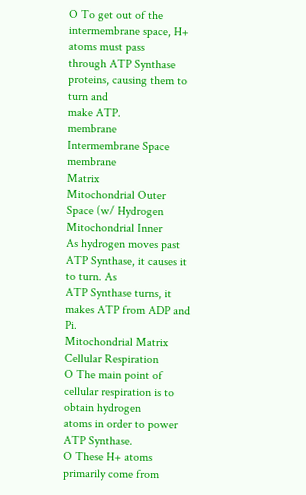O To get out of the intermembrane space, H+ atoms must pass
through ATP Synthase proteins, causing them to turn and
make ATP.
membrane
Intermembrane Space
membrane
Matrix
Mitochondrial Outer
Space (w/ Hydrogen
Mitochondrial Inner
As hydrogen moves past ATP Synthase, it causes it to turn. As
ATP Synthase turns, it makes ATP from ADP and Pi.
Mitochondrial Matrix
Cellular Respiration
O The main point of cellular respiration is to obtain hydrogen
atoms in order to power ATP Synthase.
O These H+ atoms primarily come from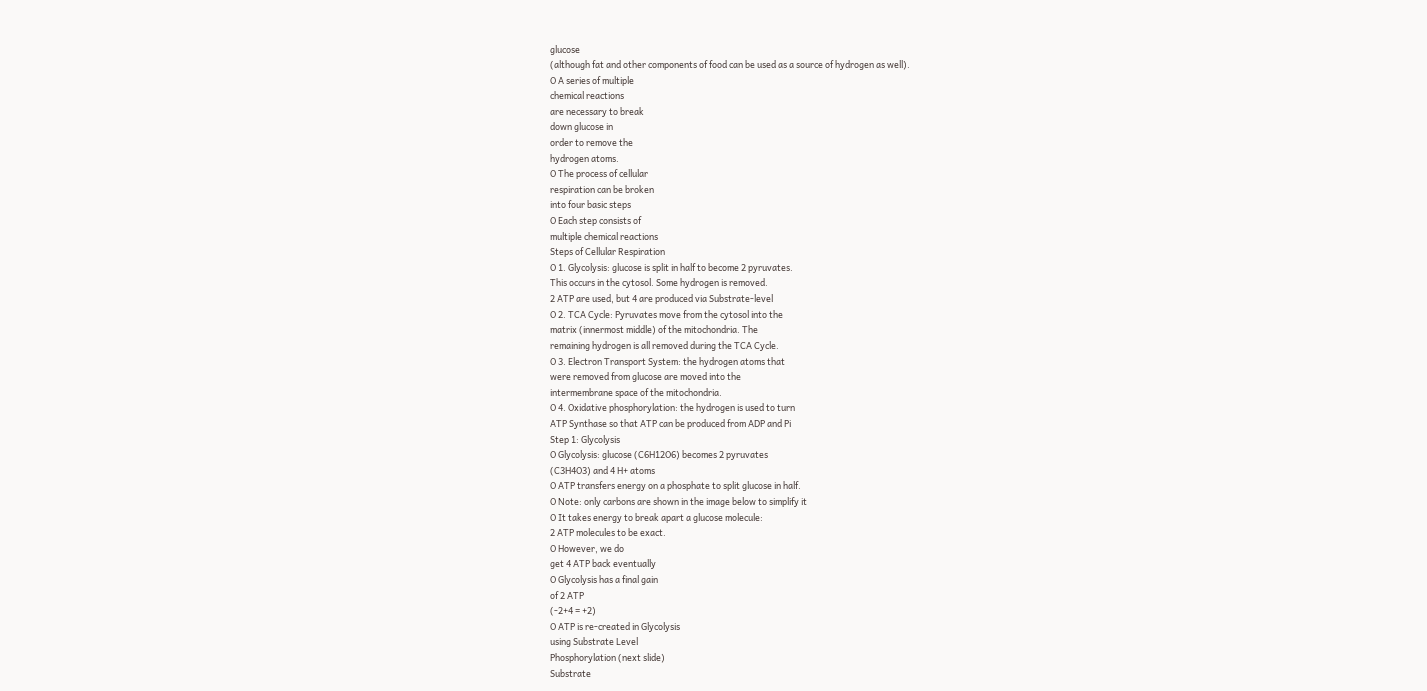glucose
(although fat and other components of food can be used as a source of hydrogen as well).
O A series of multiple
chemical reactions
are necessary to break
down glucose in
order to remove the
hydrogen atoms.
O The process of cellular
respiration can be broken
into four basic steps
O Each step consists of
multiple chemical reactions
Steps of Cellular Respiration
O 1. Glycolysis: glucose is split in half to become 2 pyruvates.
This occurs in the cytosol. Some hydrogen is removed.
2 ATP are used, but 4 are produced via Substrate-level
O 2. TCA Cycle: Pyruvates move from the cytosol into the
matrix (innermost middle) of the mitochondria. The
remaining hydrogen is all removed during the TCA Cycle.
O 3. Electron Transport System: the hydrogen atoms that
were removed from glucose are moved into the
intermembrane space of the mitochondria.
O 4. Oxidative phosphorylation: the hydrogen is used to turn
ATP Synthase so that ATP can be produced from ADP and Pi
Step 1: Glycolysis
O Glycolysis: glucose (C6H12O6) becomes 2 pyruvates
(C3H4O3) and 4 H+ atoms
O ATP transfers energy on a phosphate to split glucose in half.
O Note: only carbons are shown in the image below to simplify it
O It takes energy to break apart a glucose molecule:
2 ATP molecules to be exact.
O However, we do
get 4 ATP back eventually
O Glycolysis has a final gain
of 2 ATP
(-2+4 = +2)
O ATP is re-created in Glycolysis
using Substrate Level
Phosphorylation (next slide)
Substrate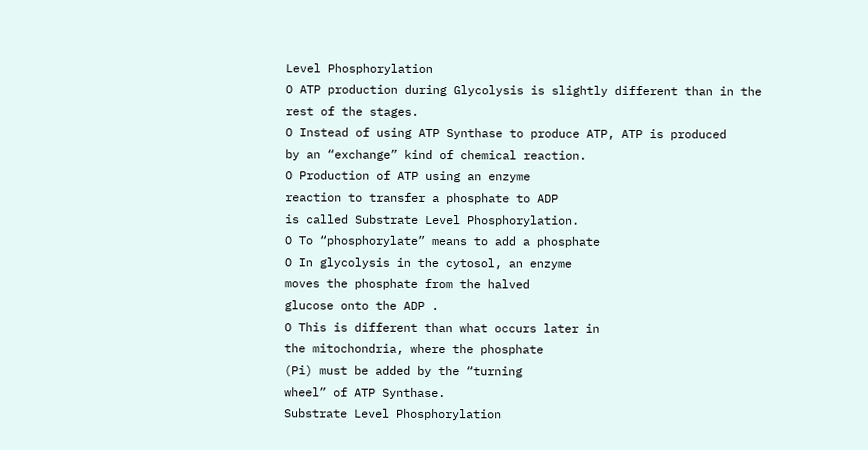Level Phosphorylation
O ATP production during Glycolysis is slightly different than in the
rest of the stages.
O Instead of using ATP Synthase to produce ATP, ATP is produced
by an “exchange” kind of chemical reaction.
O Production of ATP using an enzyme
reaction to transfer a phosphate to ADP
is called Substrate Level Phosphorylation.
O To “phosphorylate” means to add a phosphate
O In glycolysis in the cytosol, an enzyme
moves the phosphate from the halved
glucose onto the ADP .
O This is different than what occurs later in
the mitochondria, where the phosphate
(Pi) must be added by the “turning
wheel” of ATP Synthase.
Substrate Level Phosphorylation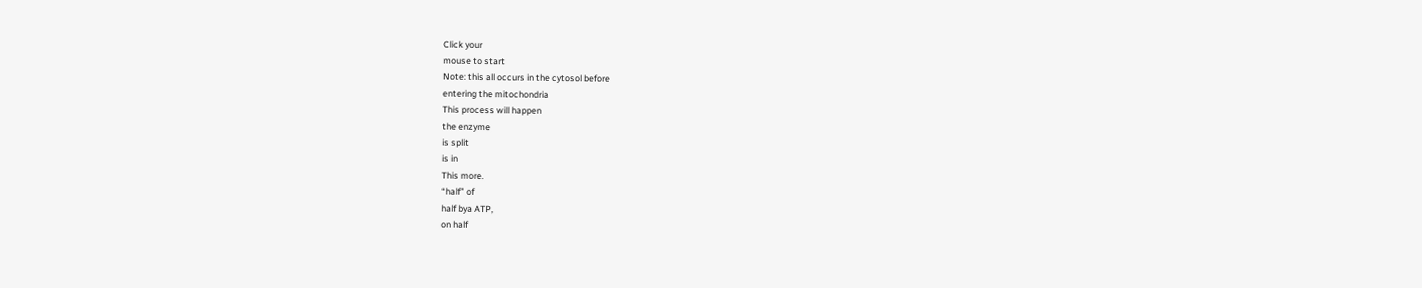Click your
mouse to start
Note: this all occurs in the cytosol before
entering the mitochondria
This process will happen
the enzyme
is split
is in
This more.
“half” of
half bya ATP,
on half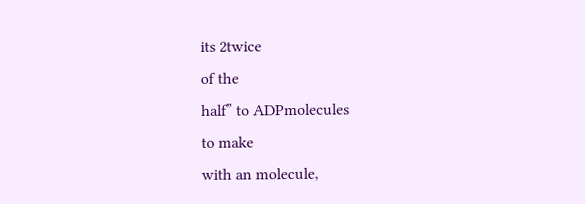its 2twice
of the
half” to ADPmolecules
to make
with an molecule,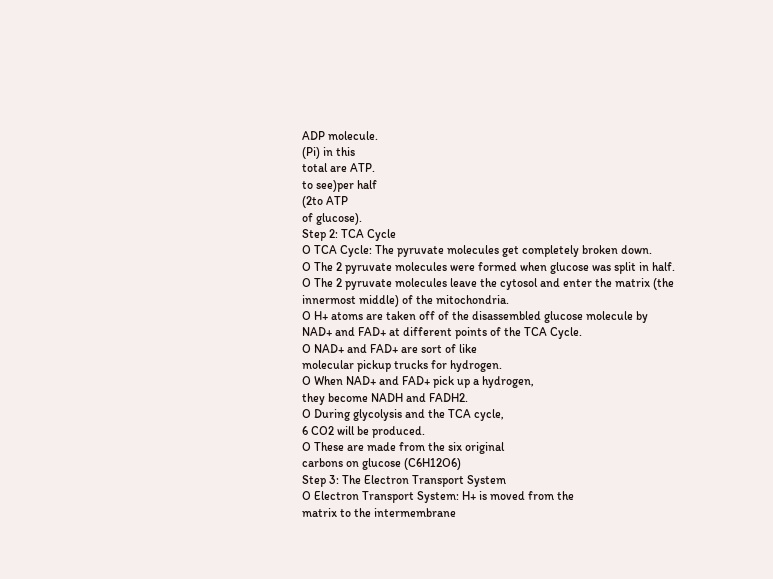ADP molecule.
(Pi) in this
total are ATP.
to see)per half
(2to ATP
of glucose).
Step 2: TCA Cycle
O TCA Cycle: The pyruvate molecules get completely broken down.
O The 2 pyruvate molecules were formed when glucose was split in half.
O The 2 pyruvate molecules leave the cytosol and enter the matrix (the
innermost middle) of the mitochondria.
O H+ atoms are taken off of the disassembled glucose molecule by
NAD+ and FAD+ at different points of the TCA Cycle.
O NAD+ and FAD+ are sort of like
molecular pickup trucks for hydrogen.
O When NAD+ and FAD+ pick up a hydrogen,
they become NADH and FADH2.
O During glycolysis and the TCA cycle,
6 CO2 will be produced.
O These are made from the six original
carbons on glucose (C6H12O6)
Step 3: The Electron Transport System
O Electron Transport System: H+ is moved from the
matrix to the intermembrane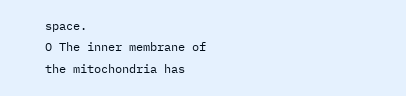space.
O The inner membrane of the mitochondria has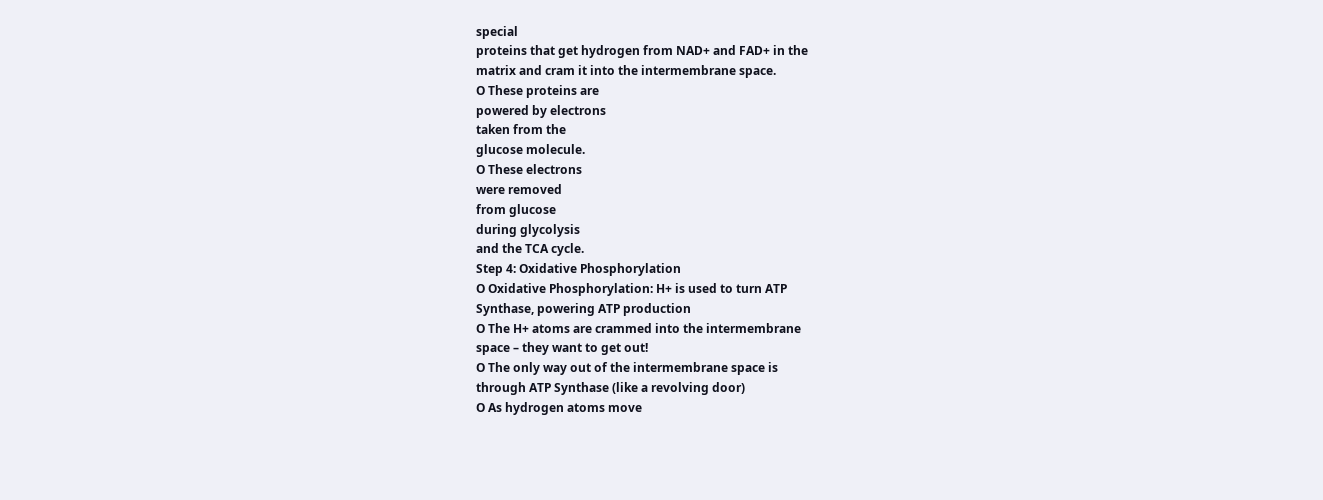special
proteins that get hydrogen from NAD+ and FAD+ in the
matrix and cram it into the intermembrane space.
O These proteins are
powered by electrons
taken from the
glucose molecule.
O These electrons
were removed
from glucose
during glycolysis
and the TCA cycle.
Step 4: Oxidative Phosphorylation
O Oxidative Phosphorylation: H+ is used to turn ATP
Synthase, powering ATP production
O The H+ atoms are crammed into the intermembrane
space – they want to get out!
O The only way out of the intermembrane space is
through ATP Synthase (like a revolving door)
O As hydrogen atoms move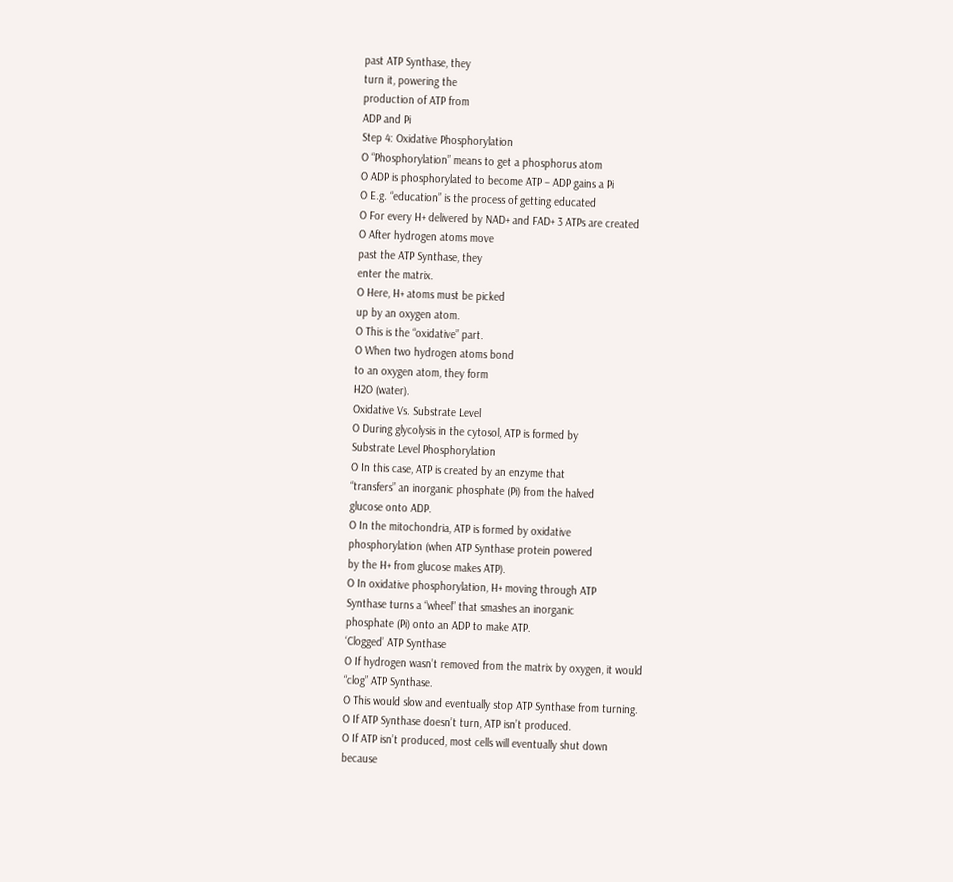past ATP Synthase, they
turn it, powering the
production of ATP from
ADP and Pi
Step 4: Oxidative Phosphorylation
O “Phosphorylation” means to get a phosphorus atom
O ADP is phosphorylated to become ATP – ADP gains a Pi
O E.g. “education” is the process of getting educated
O For every H+ delivered by NAD+ and FAD+ 3 ATPs are created
O After hydrogen atoms move
past the ATP Synthase, they
enter the matrix.
O Here, H+ atoms must be picked
up by an oxygen atom.
O This is the “oxidative” part.
O When two hydrogen atoms bond
to an oxygen atom, they form
H2O (water).
Oxidative Vs. Substrate Level
O During glycolysis in the cytosol, ATP is formed by
Substrate Level Phosphorylation
O In this case, ATP is created by an enzyme that
“transfers” an inorganic phosphate (Pi) from the halved
glucose onto ADP.
O In the mitochondria, ATP is formed by oxidative
phosphorylation (when ATP Synthase protein powered
by the H+ from glucose makes ATP).
O In oxidative phosphorylation, H+ moving through ATP
Synthase turns a “wheel” that smashes an inorganic
phosphate (Pi) onto an ADP to make ATP.
‘Clogged’ ATP Synthase
O If hydrogen wasn’t removed from the matrix by oxygen, it would
“clog” ATP Synthase.
O This would slow and eventually stop ATP Synthase from turning.
O If ATP Synthase doesn’t turn, ATP isn’t produced.
O If ATP isn’t produced, most cells will eventually shut down
because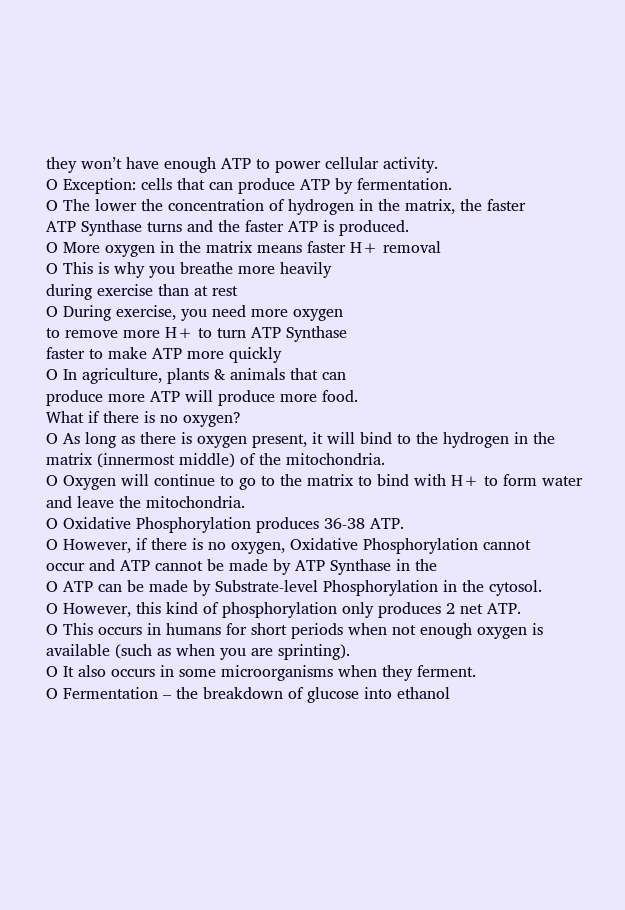they won’t have enough ATP to power cellular activity.
O Exception: cells that can produce ATP by fermentation.
O The lower the concentration of hydrogen in the matrix, the faster
ATP Synthase turns and the faster ATP is produced.
O More oxygen in the matrix means faster H+ removal
O This is why you breathe more heavily
during exercise than at rest
O During exercise, you need more oxygen
to remove more H+ to turn ATP Synthase
faster to make ATP more quickly
O In agriculture, plants & animals that can
produce more ATP will produce more food.
What if there is no oxygen?
O As long as there is oxygen present, it will bind to the hydrogen in the
matrix (innermost middle) of the mitochondria.
O Oxygen will continue to go to the matrix to bind with H+ to form water
and leave the mitochondria.
O Oxidative Phosphorylation produces 36-38 ATP.
O However, if there is no oxygen, Oxidative Phosphorylation cannot
occur and ATP cannot be made by ATP Synthase in the
O ATP can be made by Substrate-level Phosphorylation in the cytosol.
O However, this kind of phosphorylation only produces 2 net ATP.
O This occurs in humans for short periods when not enough oxygen is
available (such as when you are sprinting).
O It also occurs in some microorganisms when they ferment.
O Fermentation – the breakdown of glucose into ethanol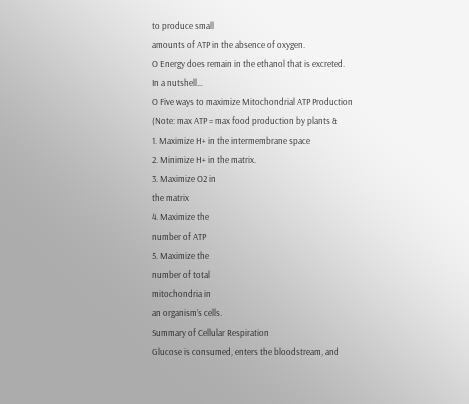to produce small
amounts of ATP in the absence of oxygen.
O Energy does remain in the ethanol that is excreted.
In a nutshell…
O Five ways to maximize Mitochondrial ATP Production
(Note: max ATP = max food production by plants &
1. Maximize H+ in the intermembrane space
2. Minimize H+ in the matrix.
3. Maximize O2 in
the matrix
4. Maximize the
number of ATP
5. Maximize the
number of total
mitochondria in
an organism’s cells.
Summary of Cellular Respiration
Glucose is consumed, enters the bloodstream, and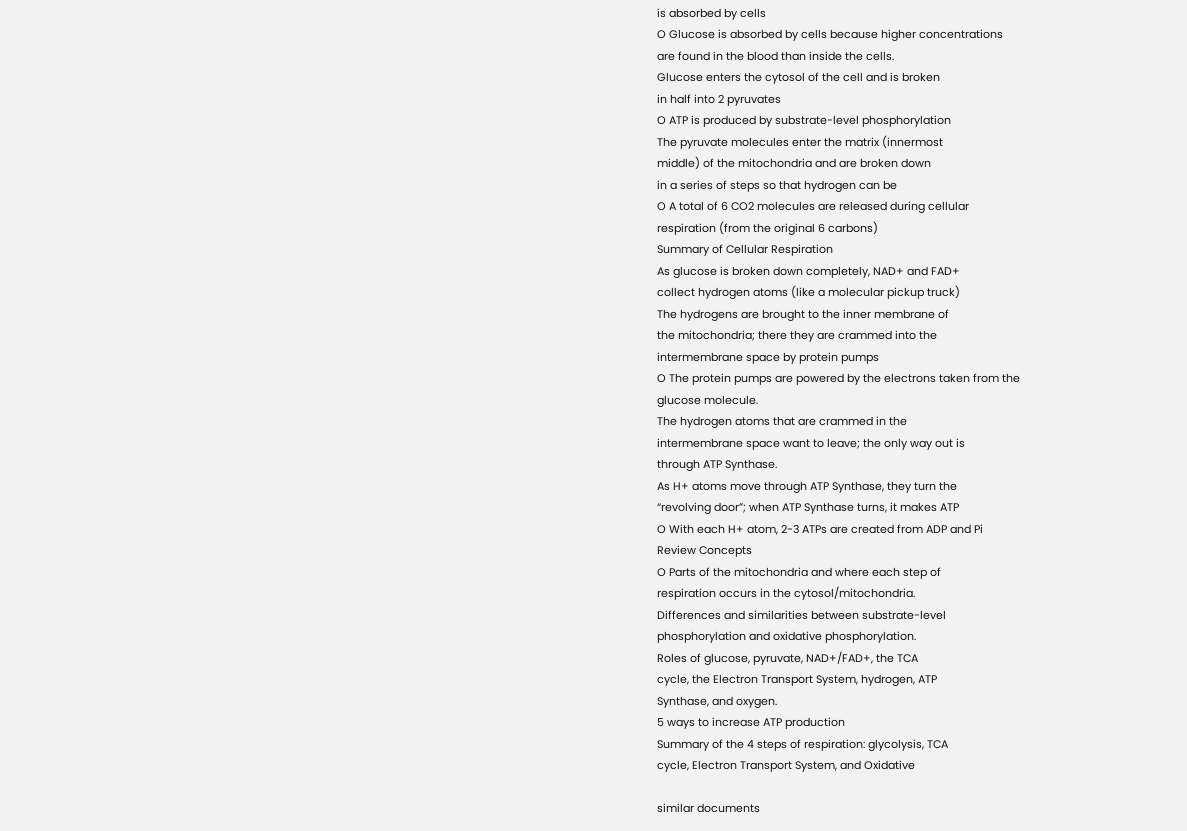is absorbed by cells
O Glucose is absorbed by cells because higher concentrations
are found in the blood than inside the cells.
Glucose enters the cytosol of the cell and is broken
in half into 2 pyruvates
O ATP is produced by substrate-level phosphorylation
The pyruvate molecules enter the matrix (innermost
middle) of the mitochondria and are broken down
in a series of steps so that hydrogen can be
O A total of 6 CO2 molecules are released during cellular
respiration (from the original 6 carbons)
Summary of Cellular Respiration
As glucose is broken down completely, NAD+ and FAD+
collect hydrogen atoms (like a molecular pickup truck)
The hydrogens are brought to the inner membrane of
the mitochondria; there they are crammed into the
intermembrane space by protein pumps
O The protein pumps are powered by the electrons taken from the
glucose molecule.
The hydrogen atoms that are crammed in the
intermembrane space want to leave; the only way out is
through ATP Synthase.
As H+ atoms move through ATP Synthase, they turn the
“revolving door”; when ATP Synthase turns, it makes ATP
O With each H+ atom, 2-3 ATPs are created from ADP and Pi
Review Concepts
O Parts of the mitochondria and where each step of
respiration occurs in the cytosol/mitochondria.
Differences and similarities between substrate-level
phosphorylation and oxidative phosphorylation.
Roles of glucose, pyruvate, NAD+/FAD+, the TCA
cycle, the Electron Transport System, hydrogen, ATP
Synthase, and oxygen.
5 ways to increase ATP production
Summary of the 4 steps of respiration: glycolysis, TCA
cycle, Electron Transport System, and Oxidative

similar documents